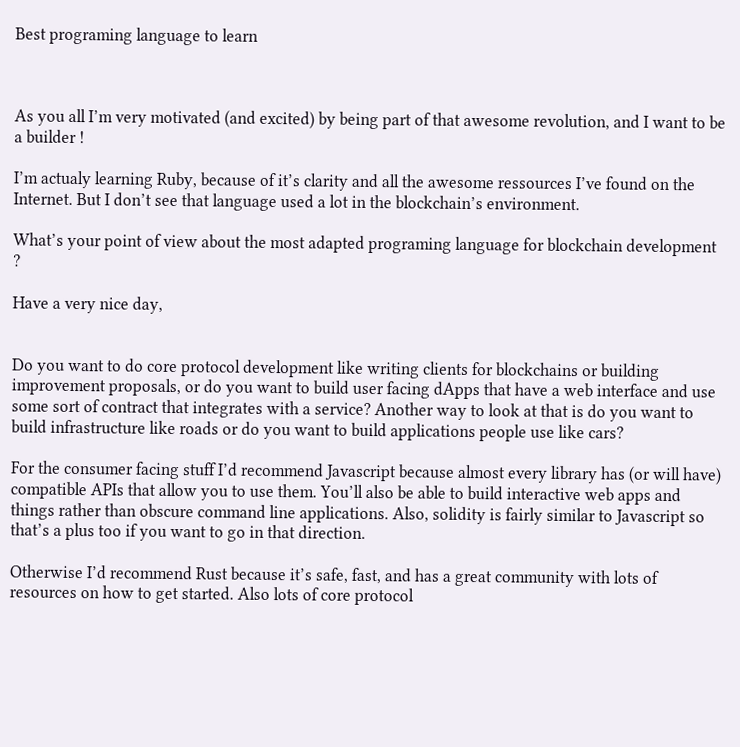Best programing language to learn



As you all I’m very motivated (and excited) by being part of that awesome revolution, and I want to be a builder !

I’m actualy learning Ruby, because of it’s clarity and all the awesome ressources I’ve found on the Internet. But I don’t see that language used a lot in the blockchain’s environment.

What’s your point of view about the most adapted programing language for blockchain development ?

Have a very nice day,


Do you want to do core protocol development like writing clients for blockchains or building improvement proposals, or do you want to build user facing dApps that have a web interface and use some sort of contract that integrates with a service? Another way to look at that is do you want to build infrastructure like roads or do you want to build applications people use like cars?

For the consumer facing stuff I’d recommend Javascript because almost every library has (or will have) compatible APIs that allow you to use them. You’ll also be able to build interactive web apps and things rather than obscure command line applications. Also, solidity is fairly similar to Javascript so that’s a plus too if you want to go in that direction.

Otherwise I’d recommend Rust because it’s safe, fast, and has a great community with lots of resources on how to get started. Also lots of core protocol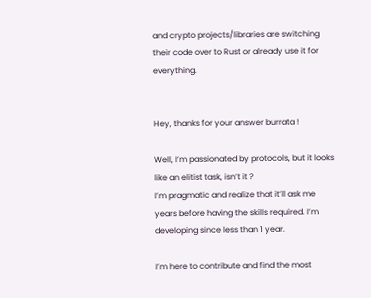and crypto projects/libraries are switching their code over to Rust or already use it for everything.


Hey, thanks for your answer burrata !

Well, I’m passionated by protocols, but it looks like an elitist task, isn’t it ?
I’m pragmatic and realize that it’ll ask me years before having the skills required. I’m developing since less than 1 year.

I’m here to contribute and find the most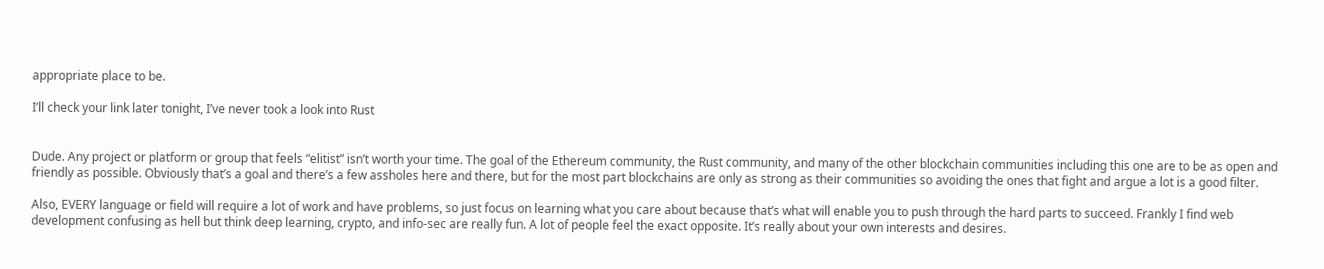appropriate place to be.

I’ll check your link later tonight, I’ve never took a look into Rust


Dude. Any project or platform or group that feels “elitist” isn’t worth your time. The goal of the Ethereum community, the Rust community, and many of the other blockchain communities including this one are to be as open and friendly as possible. Obviously that’s a goal and there’s a few assholes here and there, but for the most part blockchains are only as strong as their communities so avoiding the ones that fight and argue a lot is a good filter.

Also, EVERY language or field will require a lot of work and have problems, so just focus on learning what you care about because that’s what will enable you to push through the hard parts to succeed. Frankly I find web development confusing as hell but think deep learning, crypto, and info-sec are really fun. A lot of people feel the exact opposite. It’s really about your own interests and desires.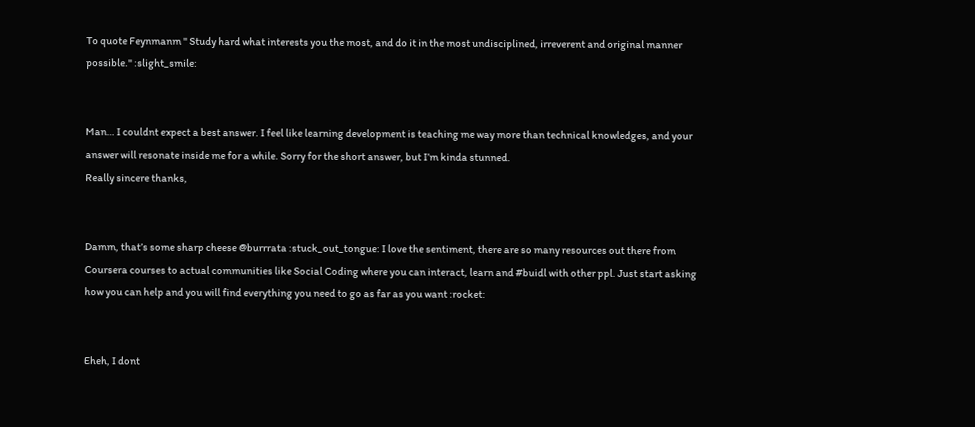To quote Feynmanm " Study hard what interests you the most, and do it in the most undisciplined, irreverent and original manner possible." :slight_smile:


Man… I couldnt expect a best answer. I feel like learning development is teaching me way more than technical knowledges, and your answer will resonate inside me for a while. Sorry for the short answer, but I’m kinda stunned.
Really sincere thanks,


Damm, that’s some sharp cheese @burrrata :stuck_out_tongue: I love the sentiment, there are so many resources out there from Coursera courses to actual communities like Social Coding where you can interact, learn and #buidl with other ppl. Just start asking how you can help and you will find everything you need to go as far as you want :rocket:


Eheh, I dont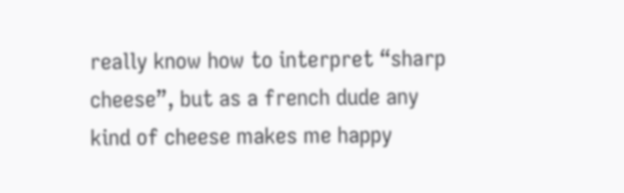really know how to interpret “sharp cheese”, but as a french dude any kind of cheese makes me happy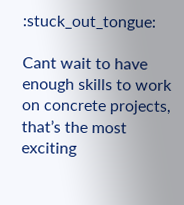:stuck_out_tongue:

Cant wait to have enough skills to work on concrete projects, that’s the most exciting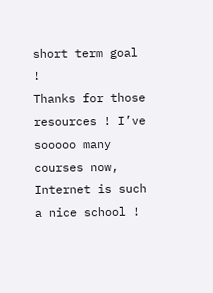short term goal !
Thanks for those resources ! I’ve sooooo many courses now, Internet is such a nice school !